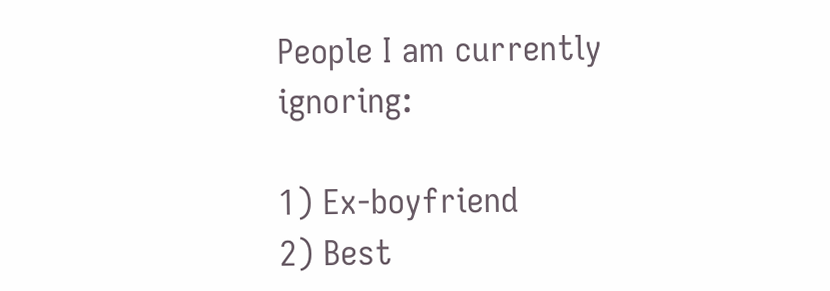People I am currently ignoring:

1) Ex-boyfriend
2) Best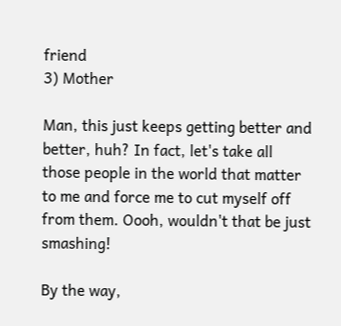friend
3) Mother

Man, this just keeps getting better and better, huh? In fact, let's take all those people in the world that matter to me and force me to cut myself off from them. Oooh, wouldn't that be just smashing!

By the way,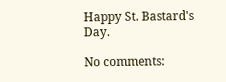Happy St. Bastard's Day.

No comments: